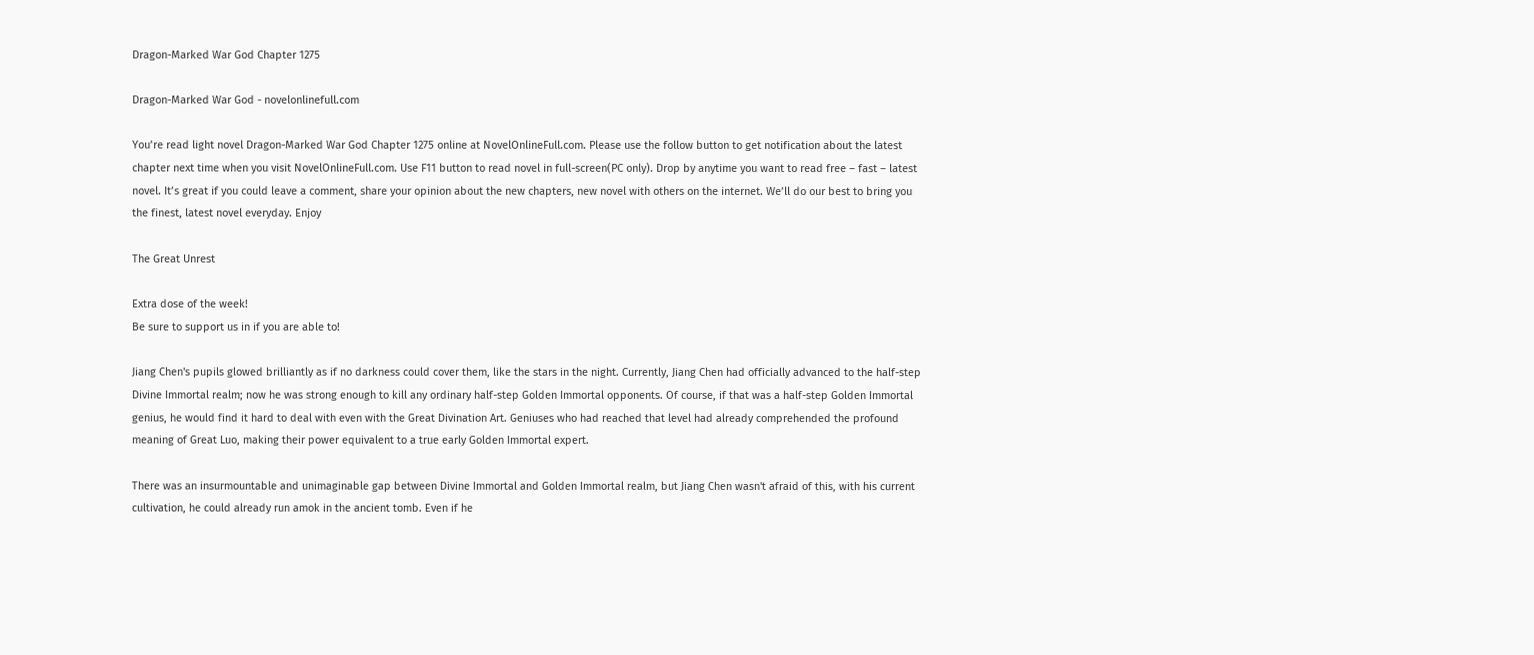Dragon-Marked War God Chapter 1275

Dragon-Marked War God - novelonlinefull.com

You’re read light novel Dragon-Marked War God Chapter 1275 online at NovelOnlineFull.com. Please use the follow button to get notification about the latest chapter next time when you visit NovelOnlineFull.com. Use F11 button to read novel in full-screen(PC only). Drop by anytime you want to read free – fast – latest novel. It’s great if you could leave a comment, share your opinion about the new chapters, new novel with others on the internet. We’ll do our best to bring you the finest, latest novel everyday. Enjoy

The Great Unrest

Extra dose of the week!
Be sure to support us in if you are able to!

Jiang Chen's pupils glowed brilliantly as if no darkness could cover them, like the stars in the night. Currently, Jiang Chen had officially advanced to the half-step Divine Immortal realm; now he was strong enough to kill any ordinary half-step Golden Immortal opponents. Of course, if that was a half-step Golden Immortal genius, he would find it hard to deal with even with the Great Divination Art. Geniuses who had reached that level had already comprehended the profound meaning of Great Luo, making their power equivalent to a true early Golden Immortal expert.

There was an insurmountable and unimaginable gap between Divine Immortal and Golden Immortal realm, but Jiang Chen wasn't afraid of this, with his current cultivation, he could already run amok in the ancient tomb. Even if he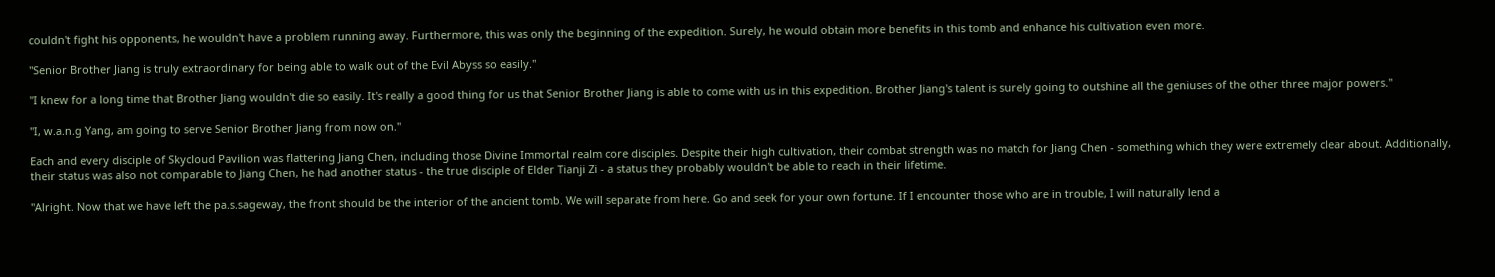couldn't fight his opponents, he wouldn't have a problem running away. Furthermore, this was only the beginning of the expedition. Surely, he would obtain more benefits in this tomb and enhance his cultivation even more.

"Senior Brother Jiang is truly extraordinary for being able to walk out of the Evil Abyss so easily."

"I knew for a long time that Brother Jiang wouldn't die so easily. It's really a good thing for us that Senior Brother Jiang is able to come with us in this expedition. Brother Jiang's talent is surely going to outshine all the geniuses of the other three major powers."

"I, w.a.n.g Yang, am going to serve Senior Brother Jiang from now on."

Each and every disciple of Skycloud Pavilion was flattering Jiang Chen, including those Divine Immortal realm core disciples. Despite their high cultivation, their combat strength was no match for Jiang Chen - something which they were extremely clear about. Additionally, their status was also not comparable to Jiang Chen, he had another status - the true disciple of Elder Tianji Zi - a status they probably wouldn't be able to reach in their lifetime.

"Alright. Now that we have left the pa.s.sageway, the front should be the interior of the ancient tomb. We will separate from here. Go and seek for your own fortune. If I encounter those who are in trouble, I will naturally lend a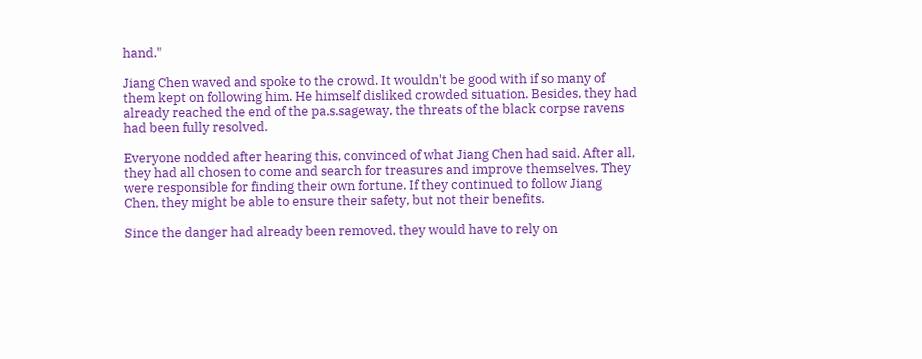hand."

Jiang Chen waved and spoke to the crowd. It wouldn't be good with if so many of them kept on following him. He himself disliked crowded situation. Besides, they had already reached the end of the pa.s.sageway, the threats of the black corpse ravens had been fully resolved.

Everyone nodded after hearing this, convinced of what Jiang Chen had said. After all, they had all chosen to come and search for treasures and improve themselves. They were responsible for finding their own fortune. If they continued to follow Jiang Chen, they might be able to ensure their safety, but not their benefits.

Since the danger had already been removed, they would have to rely on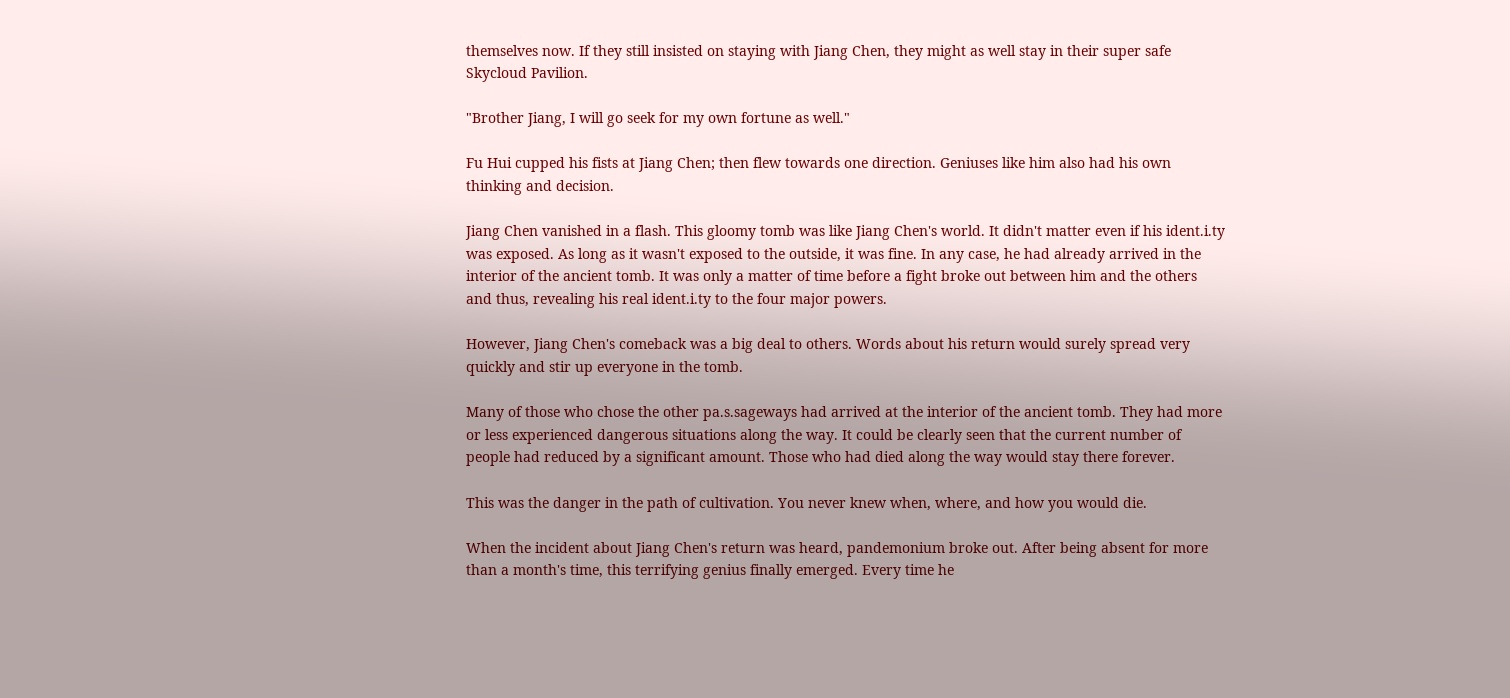themselves now. If they still insisted on staying with Jiang Chen, they might as well stay in their super safe Skycloud Pavilion.

"Brother Jiang, I will go seek for my own fortune as well."

Fu Hui cupped his fists at Jiang Chen; then flew towards one direction. Geniuses like him also had his own thinking and decision.

Jiang Chen vanished in a flash. This gloomy tomb was like Jiang Chen's world. It didn't matter even if his ident.i.ty was exposed. As long as it wasn't exposed to the outside, it was fine. In any case, he had already arrived in the interior of the ancient tomb. It was only a matter of time before a fight broke out between him and the others and thus, revealing his real ident.i.ty to the four major powers.

However, Jiang Chen's comeback was a big deal to others. Words about his return would surely spread very quickly and stir up everyone in the tomb.

Many of those who chose the other pa.s.sageways had arrived at the interior of the ancient tomb. They had more or less experienced dangerous situations along the way. It could be clearly seen that the current number of people had reduced by a significant amount. Those who had died along the way would stay there forever.

This was the danger in the path of cultivation. You never knew when, where, and how you would die.

When the incident about Jiang Chen's return was heard, pandemonium broke out. After being absent for more than a month's time, this terrifying genius finally emerged. Every time he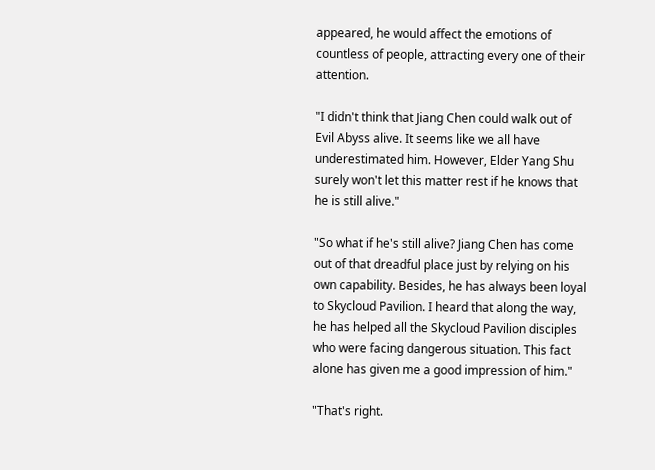appeared, he would affect the emotions of countless of people, attracting every one of their attention.

"I didn't think that Jiang Chen could walk out of Evil Abyss alive. It seems like we all have underestimated him. However, Elder Yang Shu surely won't let this matter rest if he knows that he is still alive."

"So what if he's still alive? Jiang Chen has come out of that dreadful place just by relying on his own capability. Besides, he has always been loyal to Skycloud Pavilion. I heard that along the way, he has helped all the Skycloud Pavilion disciples who were facing dangerous situation. This fact alone has given me a good impression of him."

"That's right.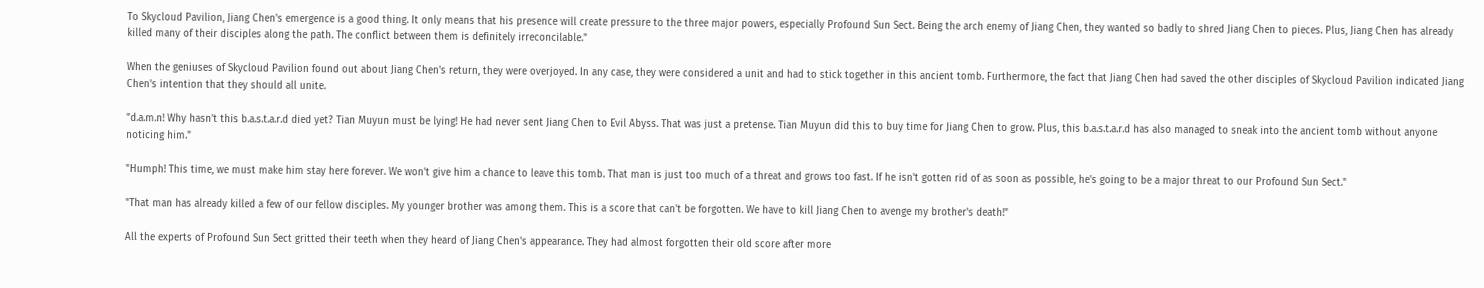To Skycloud Pavilion, Jiang Chen's emergence is a good thing. It only means that his presence will create pressure to the three major powers, especially Profound Sun Sect. Being the arch enemy of Jiang Chen, they wanted so badly to shred Jiang Chen to pieces. Plus, Jiang Chen has already killed many of their disciples along the path. The conflict between them is definitely irreconcilable."

When the geniuses of Skycloud Pavilion found out about Jiang Chen's return, they were overjoyed. In any case, they were considered a unit and had to stick together in this ancient tomb. Furthermore, the fact that Jiang Chen had saved the other disciples of Skycloud Pavilion indicated Jiang Chen's intention that they should all unite.

"d.a.m.n! Why hasn't this b.a.s.t.a.r.d died yet? Tian Muyun must be lying! He had never sent Jiang Chen to Evil Abyss. That was just a pretense. Tian Muyun did this to buy time for Jiang Chen to grow. Plus, this b.a.s.t.a.r.d has also managed to sneak into the ancient tomb without anyone noticing him."

"Humph! This time, we must make him stay here forever. We won't give him a chance to leave this tomb. That man is just too much of a threat and grows too fast. If he isn't gotten rid of as soon as possible, he's going to be a major threat to our Profound Sun Sect."

"That man has already killed a few of our fellow disciples. My younger brother was among them. This is a score that can't be forgotten. We have to kill Jiang Chen to avenge my brother's death!"

All the experts of Profound Sun Sect gritted their teeth when they heard of Jiang Chen's appearance. They had almost forgotten their old score after more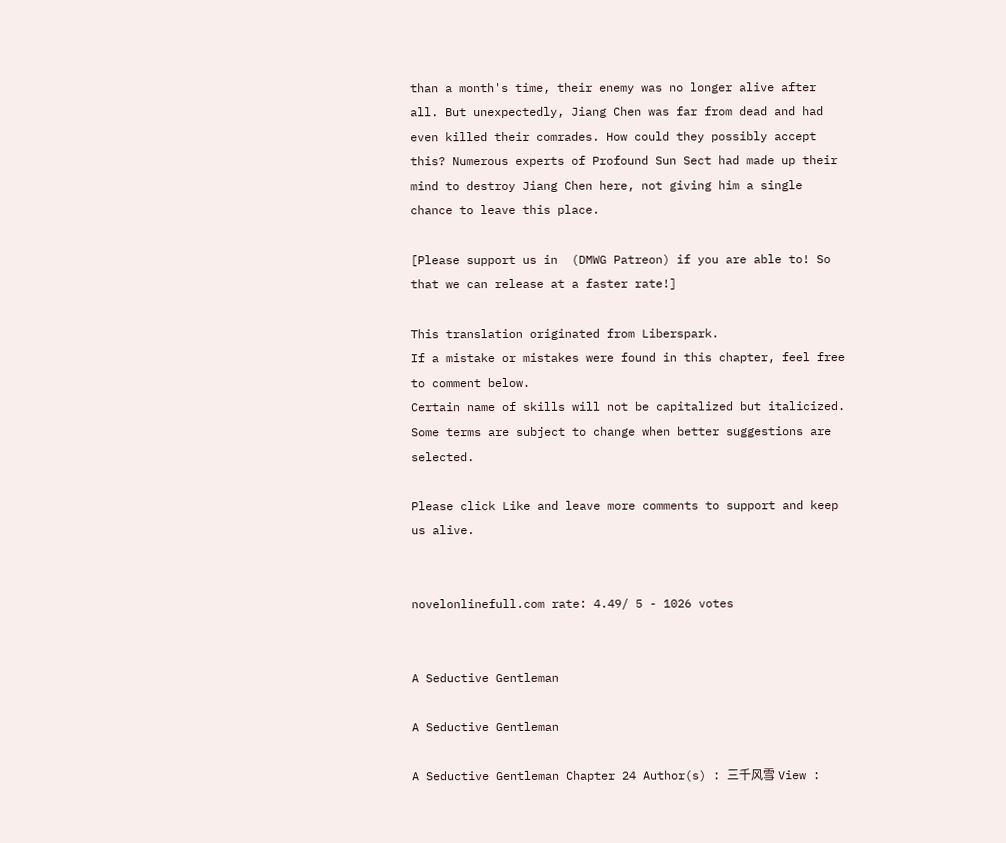than a month's time, their enemy was no longer alive after all. But unexpectedly, Jiang Chen was far from dead and had even killed their comrades. How could they possibly accept this? Numerous experts of Profound Sun Sect had made up their mind to destroy Jiang Chen here, not giving him a single chance to leave this place.

[Please support us in  (DMWG Patreon) if you are able to! So that we can release at a faster rate!]

This translation originated from Liberspark.
If a mistake or mistakes were found in this chapter, feel free to comment below.
Certain name of skills will not be capitalized but italicized.
Some terms are subject to change when better suggestions are selected.

Please click Like and leave more comments to support and keep us alive.


novelonlinefull.com rate: 4.49/ 5 - 1026 votes


A Seductive Gentleman

A Seductive Gentleman

A Seductive Gentleman Chapter 24 Author(s) : 三千风雪 View :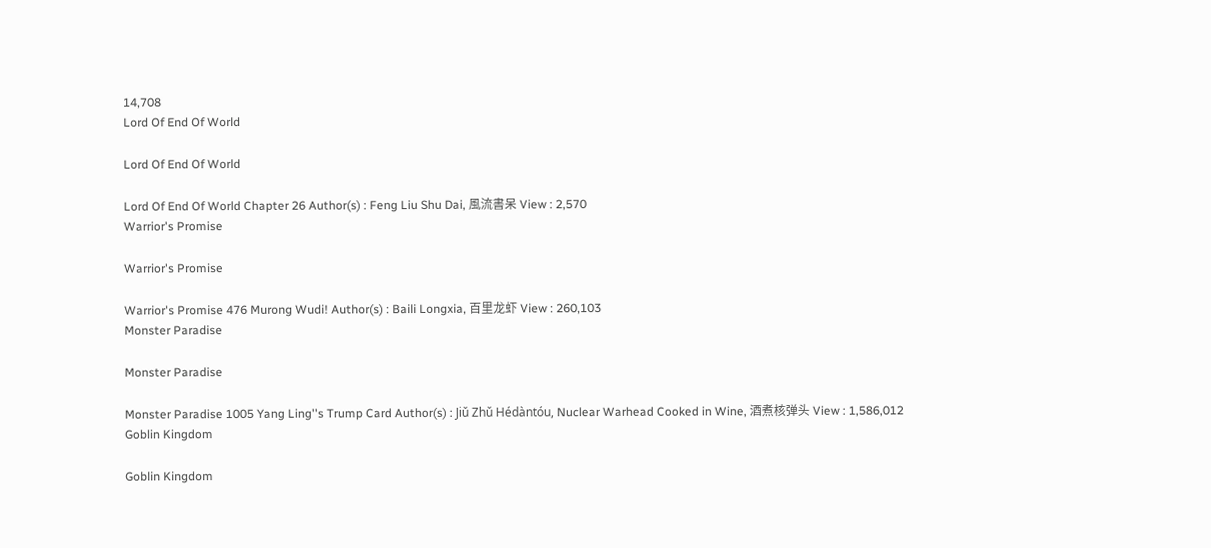14,708
Lord Of End Of World

Lord Of End Of World

Lord Of End Of World Chapter 26 Author(s) : Feng Liu Shu Dai, 風流書呆 View : 2,570
Warrior's Promise

Warrior's Promise

Warrior's Promise 476 Murong Wudi! Author(s) : Baili Longxia, 百里龙虾 View : 260,103
Monster Paradise

Monster Paradise

Monster Paradise 1005 Yang Ling''s Trump Card Author(s) : Jiǔ Zhǔ Hédàntóu, Nuclear Warhead Cooked in Wine, 酒煮核弹头 View : 1,586,012
Goblin Kingdom

Goblin Kingdom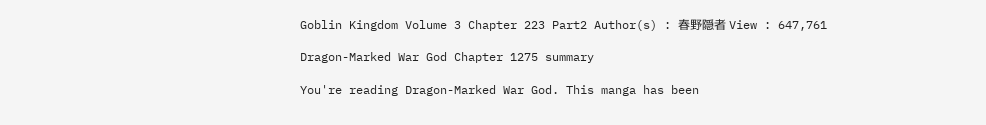Goblin Kingdom Volume 3 Chapter 223 Part2 Author(s) : 春野隠者 View : 647,761

Dragon-Marked War God Chapter 1275 summary

You're reading Dragon-Marked War God. This manga has been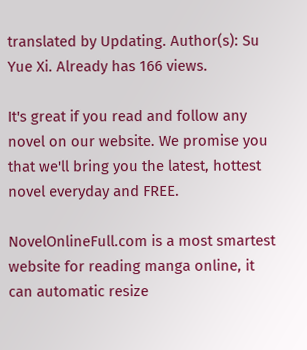translated by Updating. Author(s): Su Yue Xi. Already has 166 views.

It's great if you read and follow any novel on our website. We promise you that we'll bring you the latest, hottest novel everyday and FREE.

NovelOnlineFull.com is a most smartest website for reading manga online, it can automatic resize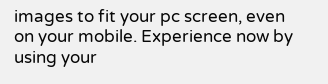images to fit your pc screen, even on your mobile. Experience now by using your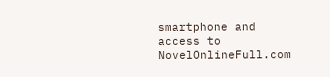smartphone and access to NovelOnlineFull.com